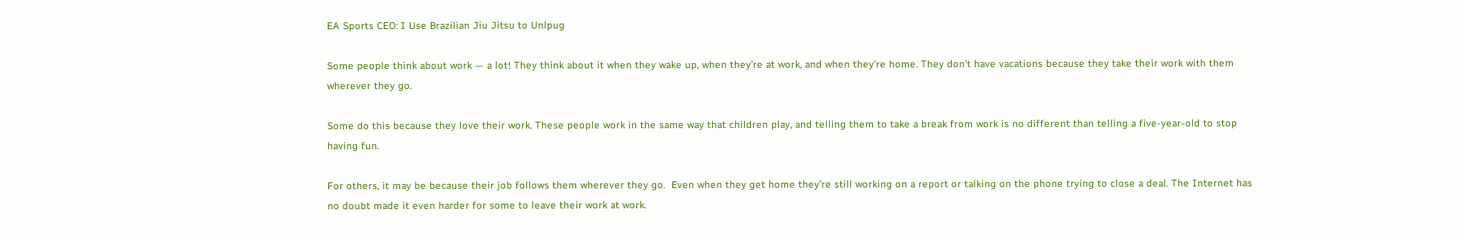EA Sports CEO: I Use Brazilian Jiu Jitsu to Unlpug

Some people think about work — a lot! They think about it when they wake up, when they’re at work, and when they’re home. They don’t have vacations because they take their work with them wherever they go.

Some do this because they love their work. These people work in the same way that children play, and telling them to take a break from work is no different than telling a five-year-old to stop having fun.

For others, it may be because their job follows them wherever they go.  Even when they get home they’re still working on a report or talking on the phone trying to close a deal. The Internet has no doubt made it even harder for some to leave their work at work.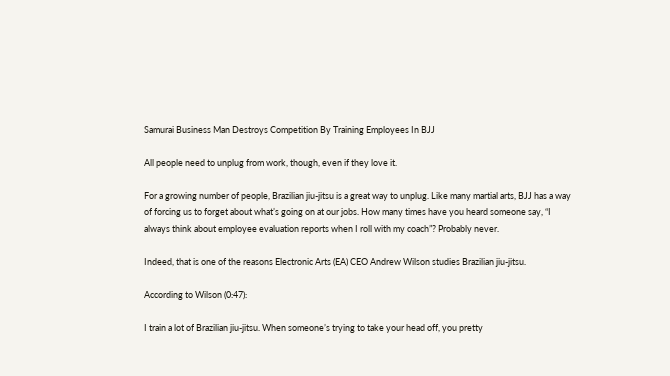Samurai Business Man Destroys Competition By Training Employees In BJJ

All people need to unplug from work, though, even if they love it.

For a growing number of people, Brazilian jiu-jitsu is a great way to unplug. Like many martial arts, BJJ has a way of forcing us to forget about what’s going on at our jobs. How many times have you heard someone say, “I always think about employee evaluation reports when I roll with my coach”? Probably never.

Indeed, that is one of the reasons Electronic Arts (EA) CEO Andrew Wilson studies Brazilian jiu-jitsu.

According to Wilson (0:47):

I train a lot of Brazilian jiu-jitsu. When someone’s trying to take your head off, you pretty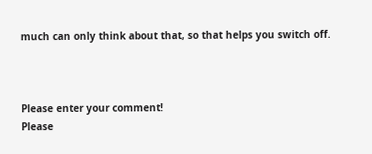much can only think about that, so that helps you switch off.



Please enter your comment!
Please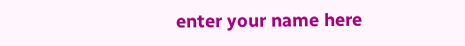enter your name here